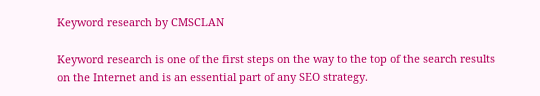Keyword research by CMSCLAN

Keyword research is one of the first steps on the way to the top of the search results on the Internet and is an essential part of any SEO strategy.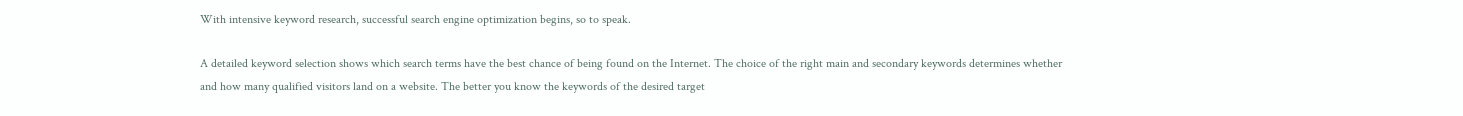With intensive keyword research, successful search engine optimization begins, so to speak.

A detailed keyword selection shows which search terms have the best chance of being found on the Internet. The choice of the right main and secondary keywords determines whether and how many qualified visitors land on a website. The better you know the keywords of the desired target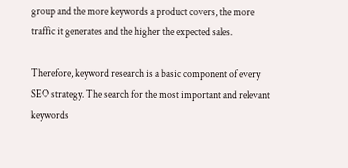group and the more keywords a product covers, the more traffic it generates and the higher the expected sales.

Therefore, keyword research is a basic component of every SEO strategy. The search for the most important and relevant keywords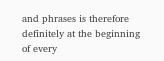and phrases is therefore definitely at the beginning of every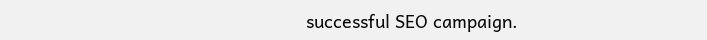successful SEO campaign.